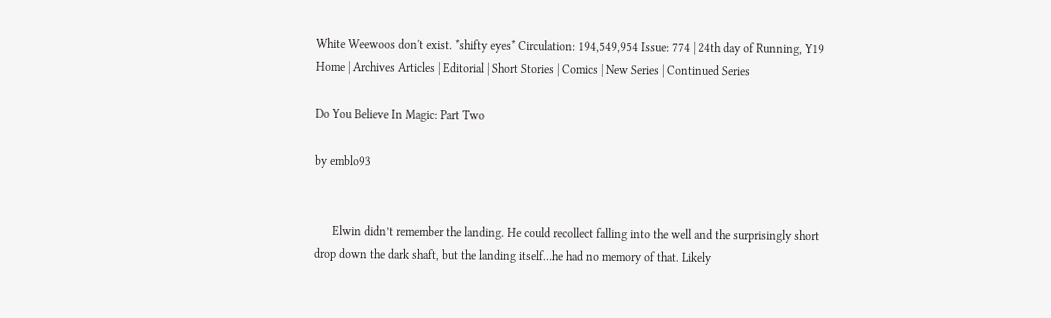White Weewoos don't exist. *shifty eyes* Circulation: 194,549,954 Issue: 774 | 24th day of Running, Y19
Home | Archives Articles | Editorial | Short Stories | Comics | New Series | Continued Series

Do You Believe In Magic: Part Two

by emblo93


      Elwin didn’t remember the landing. He could recollect falling into the well and the surprisingly short drop down the dark shaft, but the landing itself…he had no memory of that. Likely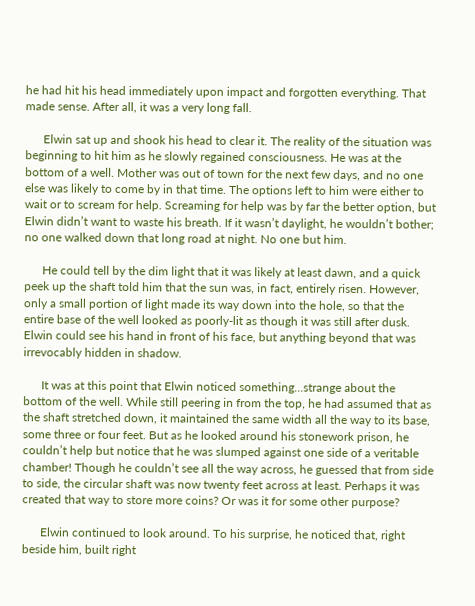he had hit his head immediately upon impact and forgotten everything. That made sense. After all, it was a very long fall.

      Elwin sat up and shook his head to clear it. The reality of the situation was beginning to hit him as he slowly regained consciousness. He was at the bottom of a well. Mother was out of town for the next few days, and no one else was likely to come by in that time. The options left to him were either to wait or to scream for help. Screaming for help was by far the better option, but Elwin didn’t want to waste his breath. If it wasn’t daylight, he wouldn’t bother; no one walked down that long road at night. No one but him.

      He could tell by the dim light that it was likely at least dawn, and a quick peek up the shaft told him that the sun was, in fact, entirely risen. However, only a small portion of light made its way down into the hole, so that the entire base of the well looked as poorly-lit as though it was still after dusk. Elwin could see his hand in front of his face, but anything beyond that was irrevocably hidden in shadow.

      It was at this point that Elwin noticed something…strange about the bottom of the well. While still peering in from the top, he had assumed that as the shaft stretched down, it maintained the same width all the way to its base, some three or four feet. But as he looked around his stonework prison, he couldn’t help but notice that he was slumped against one side of a veritable chamber! Though he couldn’t see all the way across, he guessed that from side to side, the circular shaft was now twenty feet across at least. Perhaps it was created that way to store more coins? Or was it for some other purpose?

      Elwin continued to look around. To his surprise, he noticed that, right beside him, built right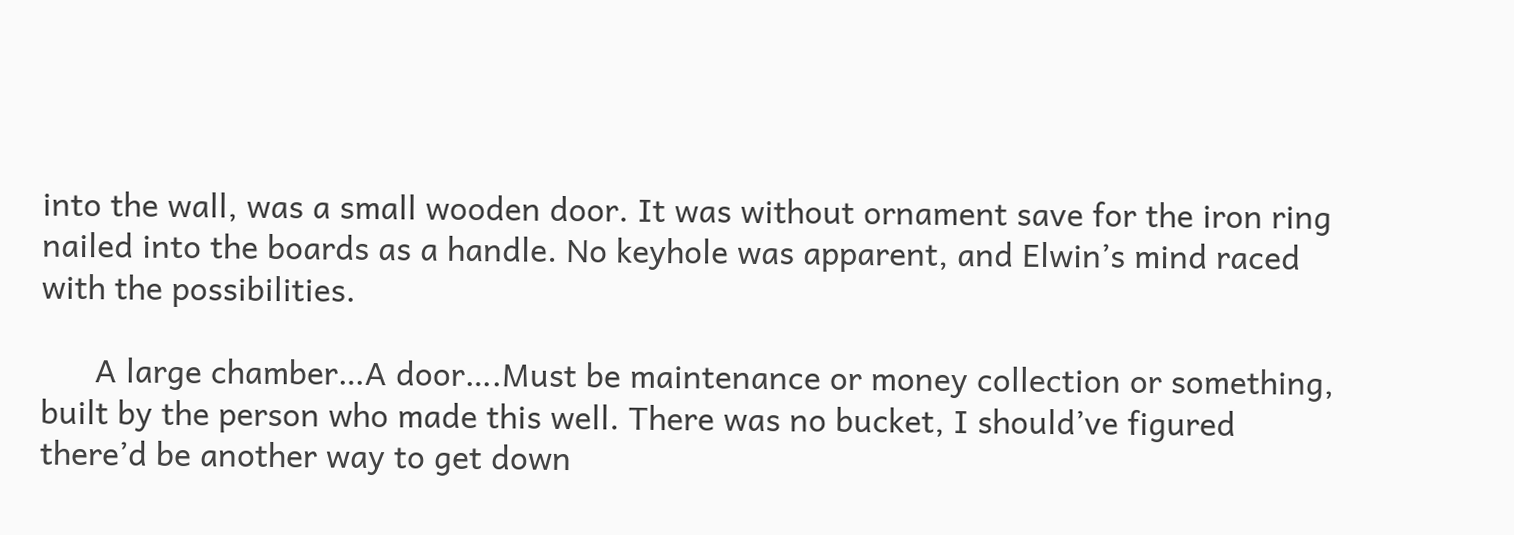into the wall, was a small wooden door. It was without ornament save for the iron ring nailed into the boards as a handle. No keyhole was apparent, and Elwin’s mind raced with the possibilities.

      A large chamber…A door….Must be maintenance or money collection or something, built by the person who made this well. There was no bucket, I should’ve figured there’d be another way to get down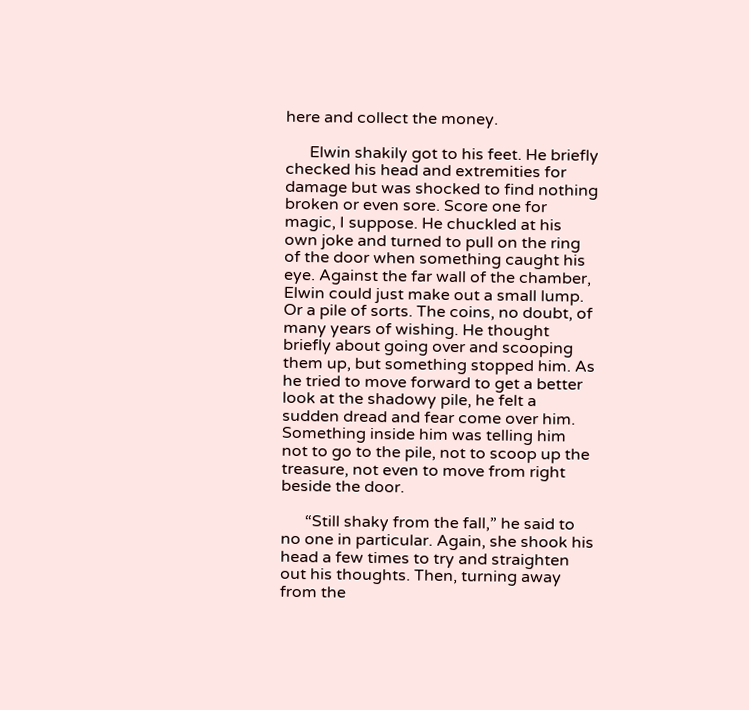here and collect the money.

      Elwin shakily got to his feet. He briefly checked his head and extremities for damage but was shocked to find nothing broken or even sore. Score one for magic, I suppose. He chuckled at his own joke and turned to pull on the ring of the door when something caught his eye. Against the far wall of the chamber, Elwin could just make out a small lump. Or a pile of sorts. The coins, no doubt, of many years of wishing. He thought briefly about going over and scooping them up, but something stopped him. As he tried to move forward to get a better look at the shadowy pile, he felt a sudden dread and fear come over him. Something inside him was telling him not to go to the pile, not to scoop up the treasure, not even to move from right beside the door.

      “Still shaky from the fall,” he said to no one in particular. Again, she shook his head a few times to try and straighten out his thoughts. Then, turning away from the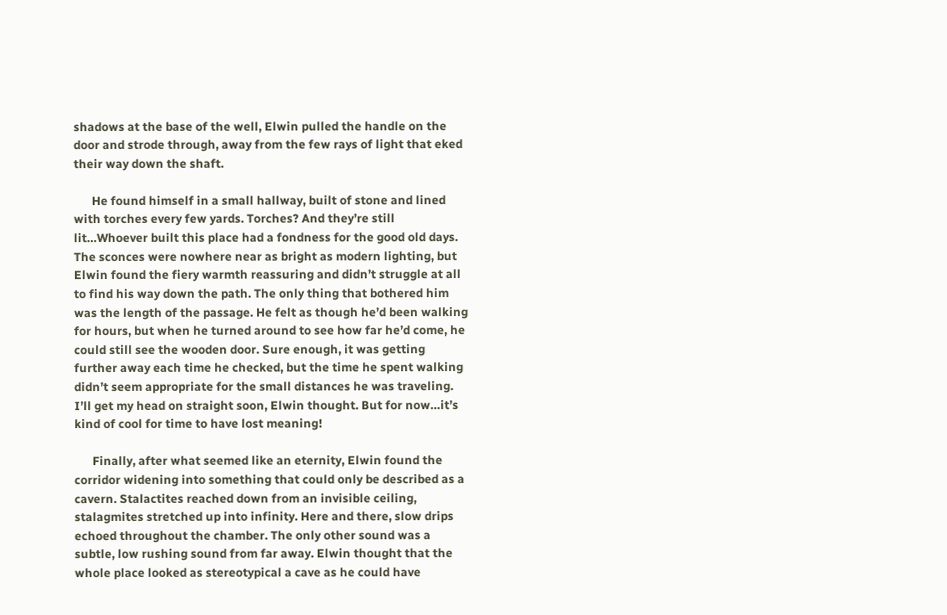shadows at the base of the well, Elwin pulled the handle on the door and strode through, away from the few rays of light that eked their way down the shaft.

      He found himself in a small hallway, built of stone and lined with torches every few yards. Torches? And they’re still lit…Whoever built this place had a fondness for the good old days. The sconces were nowhere near as bright as modern lighting, but Elwin found the fiery warmth reassuring and didn’t struggle at all to find his way down the path. The only thing that bothered him was the length of the passage. He felt as though he’d been walking for hours, but when he turned around to see how far he’d come, he could still see the wooden door. Sure enough, it was getting further away each time he checked, but the time he spent walking didn’t seem appropriate for the small distances he was traveling. I’ll get my head on straight soon, Elwin thought. But for now…it’s kind of cool for time to have lost meaning!

      Finally, after what seemed like an eternity, Elwin found the corridor widening into something that could only be described as a cavern. Stalactites reached down from an invisible ceiling, stalagmites stretched up into infinity. Here and there, slow drips echoed throughout the chamber. The only other sound was a subtle, low rushing sound from far away. Elwin thought that the whole place looked as stereotypical a cave as he could have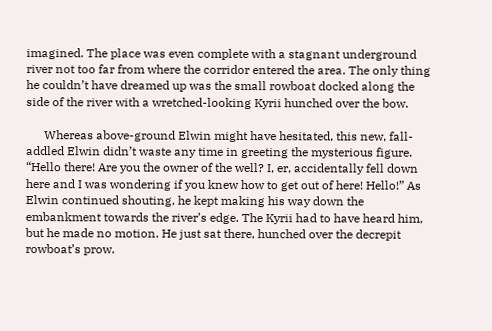imagined. The place was even complete with a stagnant underground river not too far from where the corridor entered the area. The only thing he couldn’t have dreamed up was the small rowboat docked along the side of the river with a wretched-looking Kyrii hunched over the bow.

      Whereas above-ground Elwin might have hesitated, this new, fall-addled Elwin didn’t waste any time in greeting the mysterious figure. “Hello there! Are you the owner of the well? I, er, accidentally fell down here and I was wondering if you knew how to get out of here! Hello!” As Elwin continued shouting, he kept making his way down the embankment towards the river’s edge. The Kyrii had to have heard him, but he made no motion. He just sat there, hunched over the decrepit rowboat’s prow.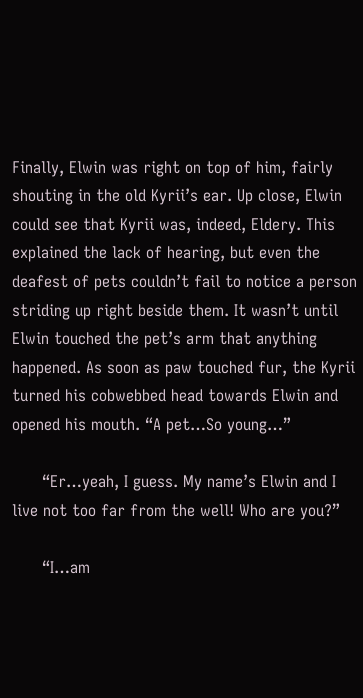Finally, Elwin was right on top of him, fairly shouting in the old Kyrii’s ear. Up close, Elwin could see that Kyrii was, indeed, Eldery. This explained the lack of hearing, but even the deafest of pets couldn’t fail to notice a person striding up right beside them. It wasn’t until Elwin touched the pet’s arm that anything happened. As soon as paw touched fur, the Kyrii turned his cobwebbed head towards Elwin and opened his mouth. “A pet…So young…”

      “Er…yeah, I guess. My name’s Elwin and I live not too far from the well! Who are you?”

      “I…am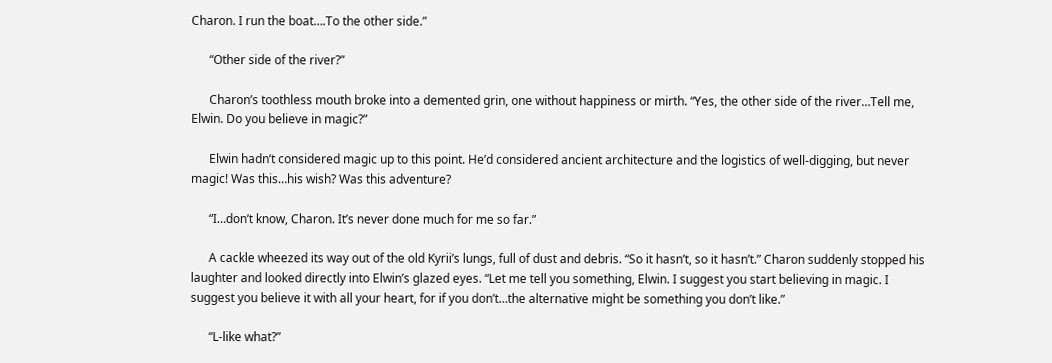Charon. I run the boat….To the other side.”

      “Other side of the river?”

      Charon’s toothless mouth broke into a demented grin, one without happiness or mirth. “Yes, the other side of the river…Tell me, Elwin. Do you believe in magic?”

      Elwin hadn’t considered magic up to this point. He’d considered ancient architecture and the logistics of well-digging, but never magic! Was this…his wish? Was this adventure?

      “I…don’t know, Charon. It’s never done much for me so far.”

      A cackle wheezed its way out of the old Kyrii’s lungs, full of dust and debris. “So it hasn’t, so it hasn’t.” Charon suddenly stopped his laughter and looked directly into Elwin’s glazed eyes. “Let me tell you something, Elwin. I suggest you start believing in magic. I suggest you believe it with all your heart, for if you don’t…the alternative might be something you don’t like.”

      “L-like what?”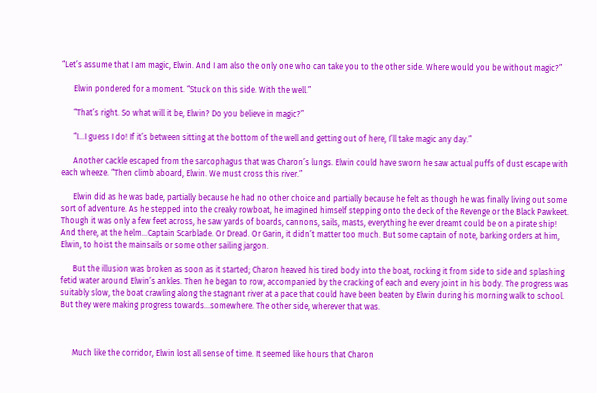“Let’s assume that I am magic, Elwin. And I am also the only one who can take you to the other side. Where would you be without magic?”

      Elwin pondered for a moment. “Stuck on this side. With the well.”

      “That’s right. So what will it be, Elwin? Do you believe in magic?”

      “I…I guess I do! If it’s between sitting at the bottom of the well and getting out of here, I’ll take magic any day.”

      Another cackle escaped from the sarcophagus that was Charon’s lungs. Elwin could have sworn he saw actual puffs of dust escape with each wheeze. “Then climb aboard, Elwin. We must cross this river.”

      Elwin did as he was bade, partially because he had no other choice and partially because he felt as though he was finally living out some sort of adventure. As he stepped into the creaky rowboat, he imagined himself stepping onto the deck of the Revenge or the Black Pawkeet. Though it was only a few feet across, he saw yards of boards, cannons, sails, masts, everything he ever dreamt could be on a pirate ship! And there, at the helm…Captain Scarblade. Or Dread. Or Garin, it didn’t matter too much. But some captain of note, barking orders at him, Elwin, to hoist the mainsails or some other sailing jargon.

      But the illusion was broken as soon as it started; Charon heaved his tired body into the boat, rocking it from side to side and splashing fetid water around Elwin’s ankles. Then he began to row, accompanied by the cracking of each and every joint in his body. The progress was suitably slow, the boat crawling along the stagnant river at a pace that could have been beaten by Elwin during his morning walk to school. But they were making progress towards…somewhere. The other side, wherever that was.



      Much like the corridor, Elwin lost all sense of time. It seemed like hours that Charon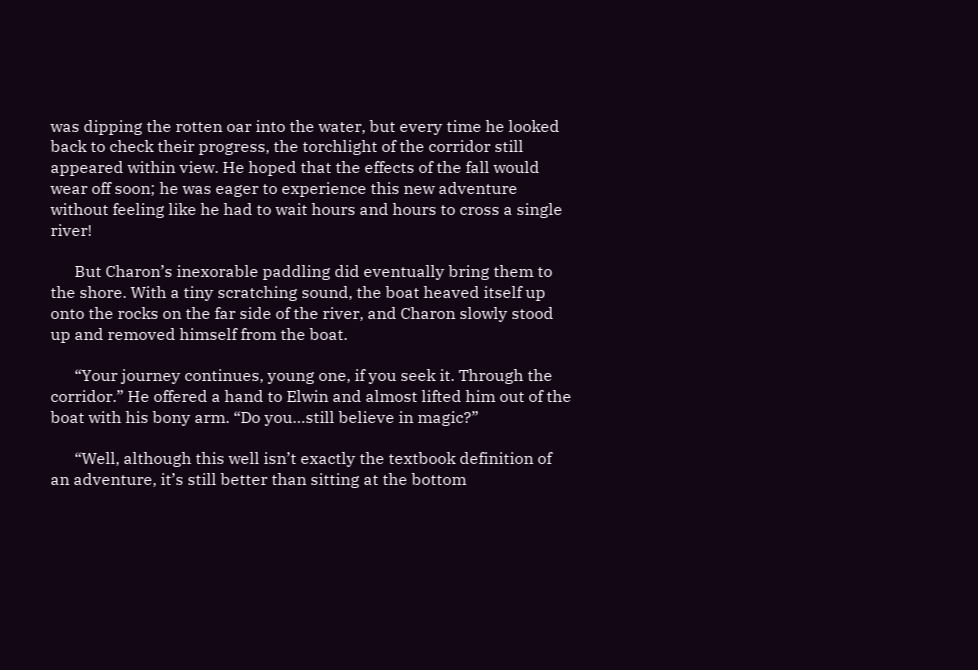was dipping the rotten oar into the water, but every time he looked back to check their progress, the torchlight of the corridor still appeared within view. He hoped that the effects of the fall would wear off soon; he was eager to experience this new adventure without feeling like he had to wait hours and hours to cross a single river!

      But Charon’s inexorable paddling did eventually bring them to the shore. With a tiny scratching sound, the boat heaved itself up onto the rocks on the far side of the river, and Charon slowly stood up and removed himself from the boat.

      “Your journey continues, young one, if you seek it. Through the corridor.” He offered a hand to Elwin and almost lifted him out of the boat with his bony arm. “Do you…still believe in magic?”

      “Well, although this well isn’t exactly the textbook definition of an adventure, it’s still better than sitting at the bottom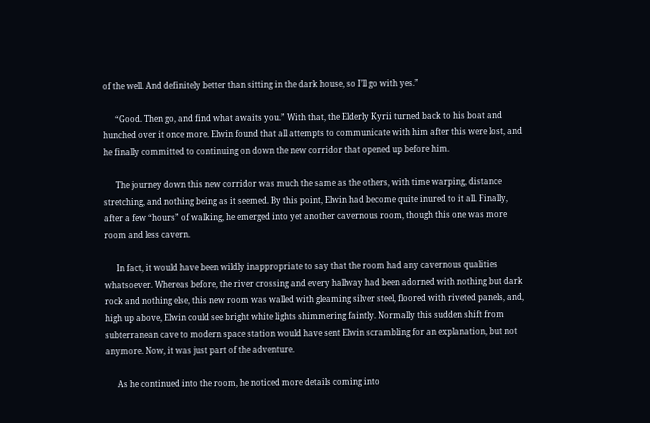of the well. And definitely better than sitting in the dark house, so I’ll go with yes.”

      “Good. Then go, and find what awaits you.” With that, the Elderly Kyrii turned back to his boat and hunched over it once more. Elwin found that all attempts to communicate with him after this were lost, and he finally committed to continuing on down the new corridor that opened up before him.

      The journey down this new corridor was much the same as the others, with time warping, distance stretching, and nothing being as it seemed. By this point, Elwin had become quite inured to it all. Finally, after a few “hours” of walking, he emerged into yet another cavernous room, though this one was more room and less cavern.

      In fact, it would have been wildly inappropriate to say that the room had any cavernous qualities whatsoever. Whereas before, the river crossing and every hallway had been adorned with nothing but dark rock and nothing else, this new room was walled with gleaming silver steel, floored with riveted panels, and, high up above, Elwin could see bright white lights shimmering faintly. Normally this sudden shift from subterranean cave to modern space station would have sent Elwin scrambling for an explanation, but not anymore. Now, it was just part of the adventure.

      As he continued into the room, he noticed more details coming into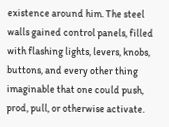existence around him. The steel walls gained control panels, filled with flashing lights, levers, knobs, buttons, and every other thing imaginable that one could push, prod, pull, or otherwise activate.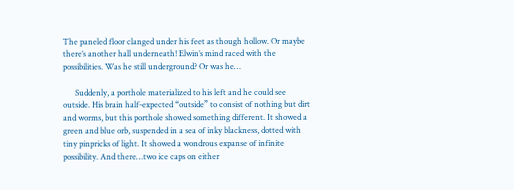The paneled floor clanged under his feet as though hollow. Or maybe there’s another hall underneath! Elwin’s mind raced with the possibilities. Was he still underground? Or was he…

      Suddenly, a porthole materialized to his left and he could see outside. His brain half-expected “outside” to consist of nothing but dirt and worms, but this porthole showed something different. It showed a green and blue orb, suspended in a sea of inky blackness, dotted with tiny pinpricks of light. It showed a wondrous expanse of infinite possibility. And there…two ice caps on either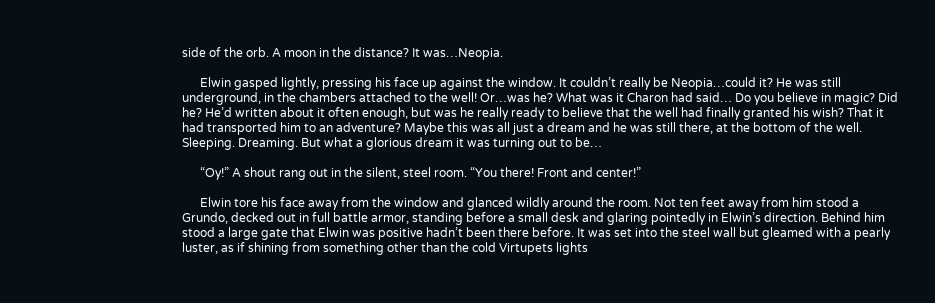side of the orb. A moon in the distance? It was…Neopia.

      Elwin gasped lightly, pressing his face up against the window. It couldn’t really be Neopia…could it? He was still underground, in the chambers attached to the well! Or…was he? What was it Charon had said… Do you believe in magic? Did he? He’d written about it often enough, but was he really ready to believe that the well had finally granted his wish? That it had transported him to an adventure? Maybe this was all just a dream and he was still there, at the bottom of the well. Sleeping. Dreaming. But what a glorious dream it was turning out to be…

      “Oy!” A shout rang out in the silent, steel room. “You there! Front and center!”

      Elwin tore his face away from the window and glanced wildly around the room. Not ten feet away from him stood a Grundo, decked out in full battle armor, standing before a small desk and glaring pointedly in Elwin’s direction. Behind him stood a large gate that Elwin was positive hadn’t been there before. It was set into the steel wall but gleamed with a pearly luster, as if shining from something other than the cold Virtupets lights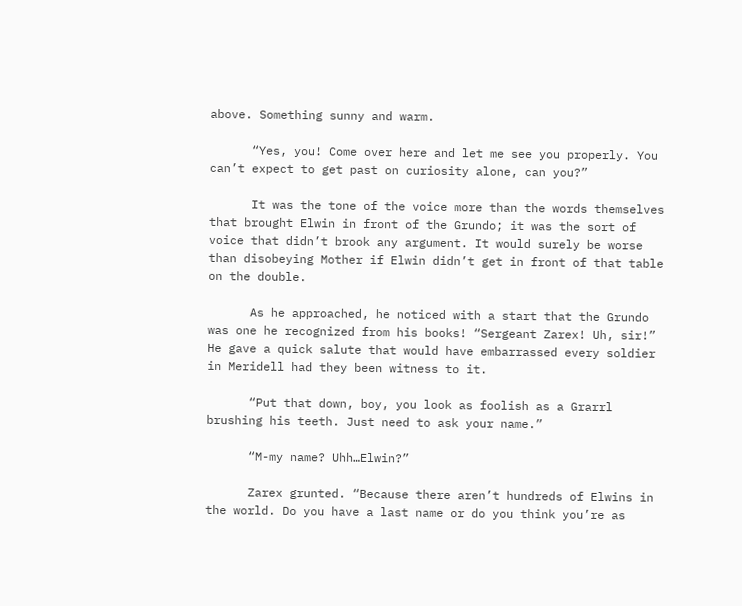above. Something sunny and warm.

      “Yes, you! Come over here and let me see you properly. You can’t expect to get past on curiosity alone, can you?”

      It was the tone of the voice more than the words themselves that brought Elwin in front of the Grundo; it was the sort of voice that didn’t brook any argument. It would surely be worse than disobeying Mother if Elwin didn’t get in front of that table on the double.

      As he approached, he noticed with a start that the Grundo was one he recognized from his books! “Sergeant Zarex! Uh, sir!” He gave a quick salute that would have embarrassed every soldier in Meridell had they been witness to it.

      “Put that down, boy, you look as foolish as a Grarrl brushing his teeth. Just need to ask your name.”

      “M-my name? Uhh…Elwin?”

      Zarex grunted. “Because there aren’t hundreds of Elwins in the world. Do you have a last name or do you think you’re as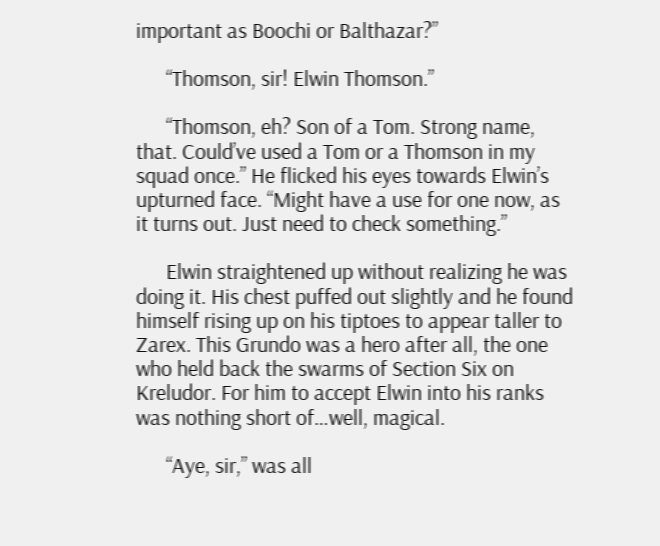important as Boochi or Balthazar?”

      “Thomson, sir! Elwin Thomson.”

      “Thomson, eh? Son of a Tom. Strong name, that. Could’ve used a Tom or a Thomson in my squad once.” He flicked his eyes towards Elwin’s upturned face. “Might have a use for one now, as it turns out. Just need to check something.”

      Elwin straightened up without realizing he was doing it. His chest puffed out slightly and he found himself rising up on his tiptoes to appear taller to Zarex. This Grundo was a hero after all, the one who held back the swarms of Section Six on Kreludor. For him to accept Elwin into his ranks was nothing short of…well, magical.

      “Aye, sir,” was all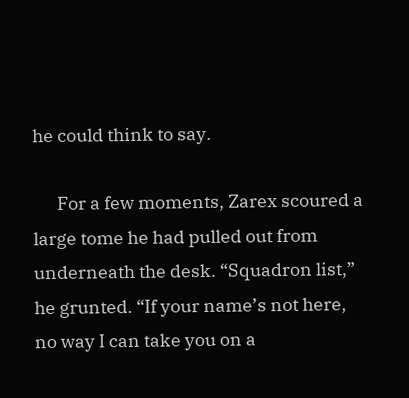he could think to say.

      For a few moments, Zarex scoured a large tome he had pulled out from underneath the desk. “Squadron list,” he grunted. “If your name’s not here, no way I can take you on a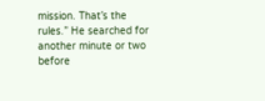mission. That’s the rules.” He searched for another minute or two before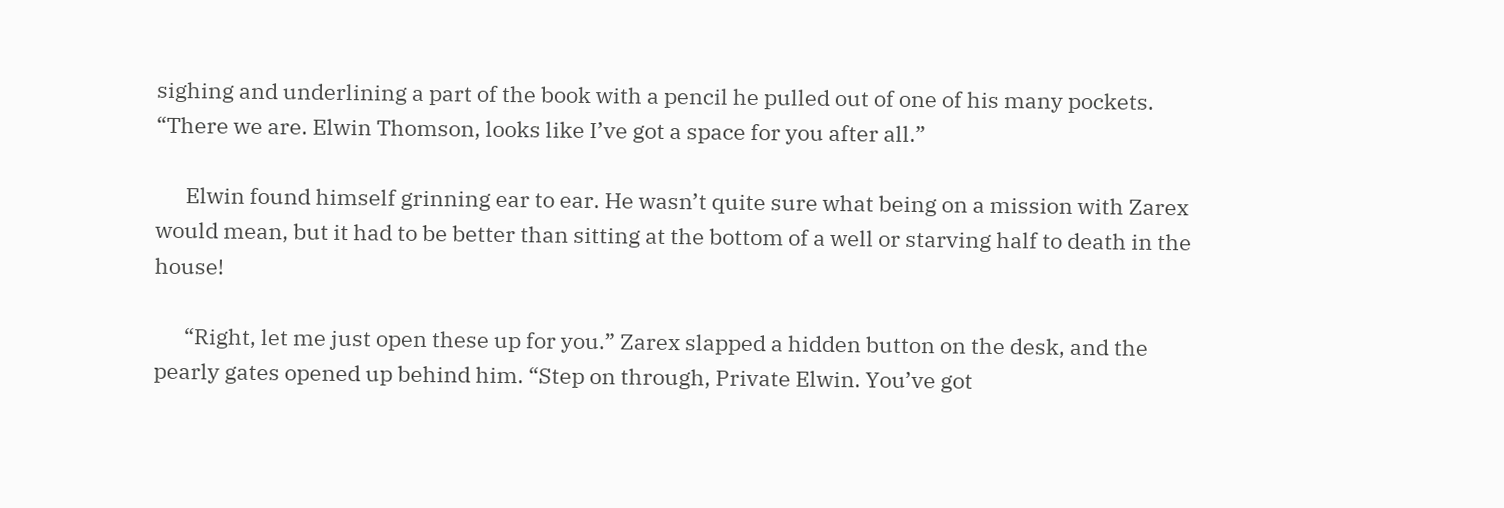sighing and underlining a part of the book with a pencil he pulled out of one of his many pockets. “There we are. Elwin Thomson, looks like I’ve got a space for you after all.”

      Elwin found himself grinning ear to ear. He wasn’t quite sure what being on a mission with Zarex would mean, but it had to be better than sitting at the bottom of a well or starving half to death in the house!

      “Right, let me just open these up for you.” Zarex slapped a hidden button on the desk, and the pearly gates opened up behind him. “Step on through, Private Elwin. You’ve got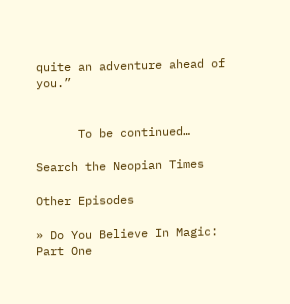quite an adventure ahead of you.”


      To be continued…

Search the Neopian Times

Other Episodes

» Do You Believe In Magic: Part One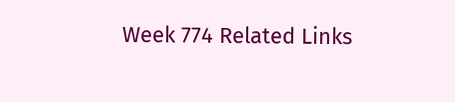Week 774 Related Links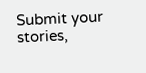Submit your stories,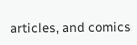articles, and comics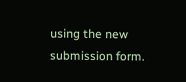using the new submission form.